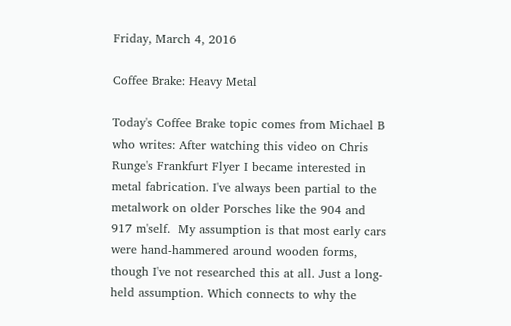Friday, March 4, 2016

Coffee Brake: Heavy Metal

Today's Coffee Brake topic comes from Michael B who writes: After watching this video on Chris Runge's Frankfurt Flyer I became interested in metal fabrication. I've always been partial to the metalwork on older Porsches like the 904 and 917 m'self.  My assumption is that most early cars were hand-hammered around wooden forms, though I've not researched this at all. Just a long-held assumption. Which connects to why the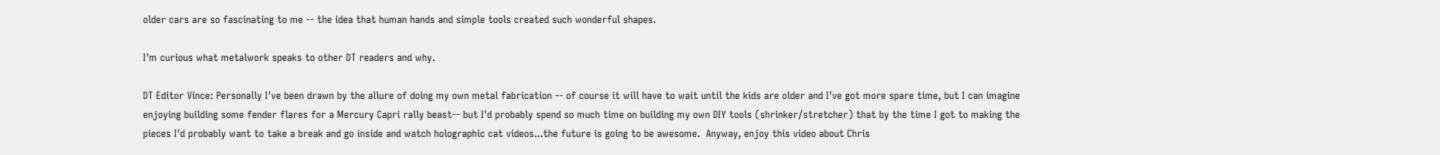older cars are so fascinating to me -- the idea that human hands and simple tools created such wonderful shapes.

I'm curious what metalwork speaks to other DT readers and why.

DT Editor Vince: Personally I've been drawn by the allure of doing my own metal fabrication -- of course it will have to wait until the kids are older and I've got more spare time, but I can imagine enjoying building some fender flares for a Mercury Capri rally beast-- but I'd probably spend so much time on building my own DIY tools (shrinker/stretcher) that by the time I got to making the pieces I'd probably want to take a break and go inside and watch holographic cat videos...the future is going to be awesome.  Anyway, enjoy this video about Chris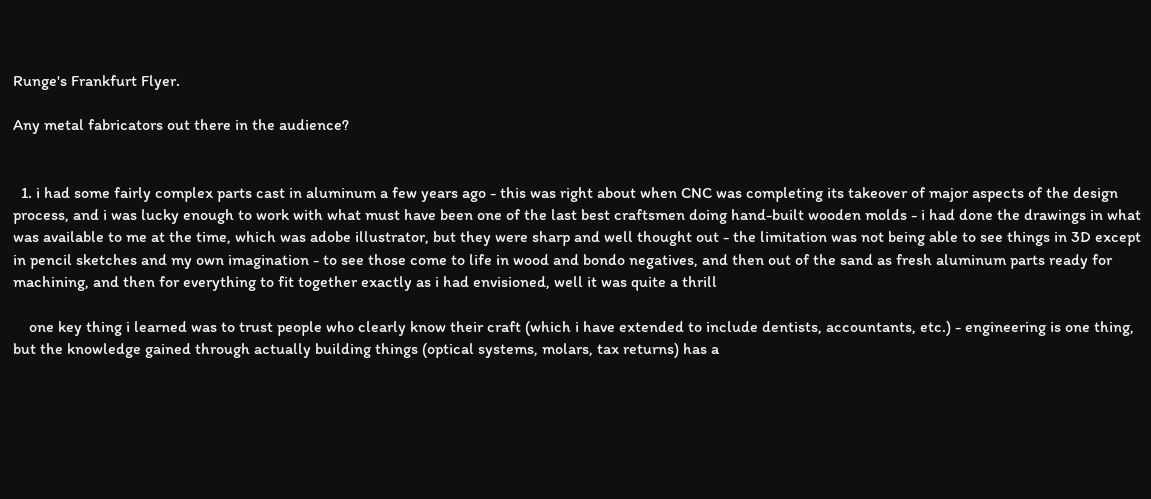Runge's Frankfurt Flyer.

Any metal fabricators out there in the audience?


  1. i had some fairly complex parts cast in aluminum a few years ago - this was right about when CNC was completing its takeover of major aspects of the design process, and i was lucky enough to work with what must have been one of the last best craftsmen doing hand-built wooden molds - i had done the drawings in what was available to me at the time, which was adobe illustrator, but they were sharp and well thought out - the limitation was not being able to see things in 3D except in pencil sketches and my own imagination - to see those come to life in wood and bondo negatives, and then out of the sand as fresh aluminum parts ready for machining, and then for everything to fit together exactly as i had envisioned, well it was quite a thrill

    one key thing i learned was to trust people who clearly know their craft (which i have extended to include dentists, accountants, etc.) - engineering is one thing, but the knowledge gained through actually building things (optical systems, molars, tax returns) has a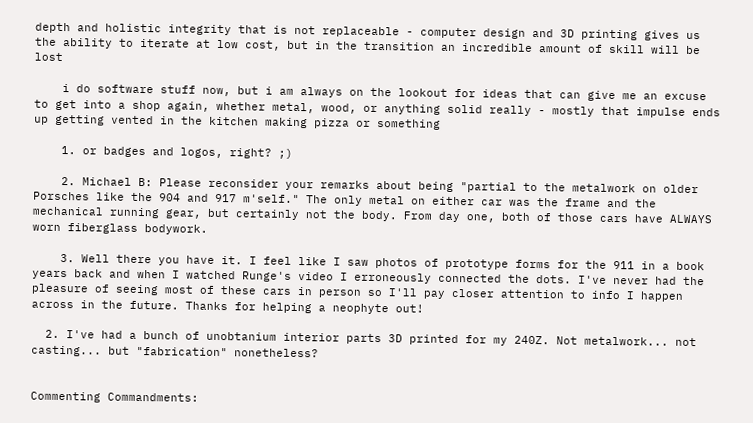depth and holistic integrity that is not replaceable - computer design and 3D printing gives us the ability to iterate at low cost, but in the transition an incredible amount of skill will be lost

    i do software stuff now, but i am always on the lookout for ideas that can give me an excuse to get into a shop again, whether metal, wood, or anything solid really - mostly that impulse ends up getting vented in the kitchen making pizza or something

    1. or badges and logos, right? ;)

    2. Michael B: Please reconsider your remarks about being "partial to the metalwork on older Porsches like the 904 and 917 m'self." The only metal on either car was the frame and the mechanical running gear, but certainly not the body. From day one, both of those cars have ALWAYS worn fiberglass bodywork.

    3. Well there you have it. I feel like I saw photos of prototype forms for the 911 in a book years back and when I watched Runge's video I erroneously connected the dots. I've never had the pleasure of seeing most of these cars in person so I'll pay closer attention to info I happen across in the future. Thanks for helping a neophyte out!

  2. I've had a bunch of unobtanium interior parts 3D printed for my 240Z. Not metalwork... not casting... but "fabrication" nonetheless?


Commenting Commandments: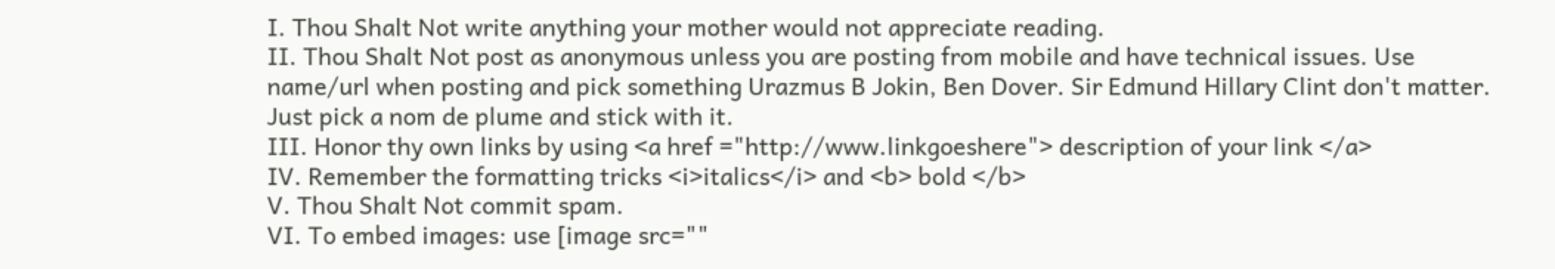I. Thou Shalt Not write anything your mother would not appreciate reading.
II. Thou Shalt Not post as anonymous unless you are posting from mobile and have technical issues. Use name/url when posting and pick something Urazmus B Jokin, Ben Dover. Sir Edmund Hillary Clint don't matter. Just pick a nom de plume and stick with it.
III. Honor thy own links by using <a href ="http://www.linkgoeshere"> description of your link </a>
IV. Remember the formatting tricks <i>italics</i> and <b> bold </b>
V. Thou Shalt Not commit spam.
VI. To embed images: use [image src=""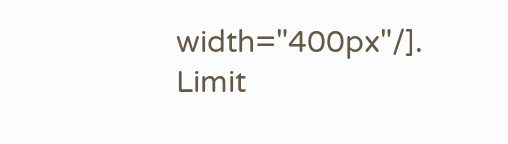width="400px"/]. Limit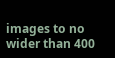images to no wider than 400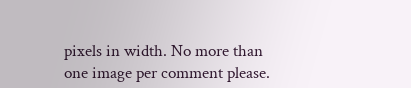pixels in width. No more than one image per comment please.